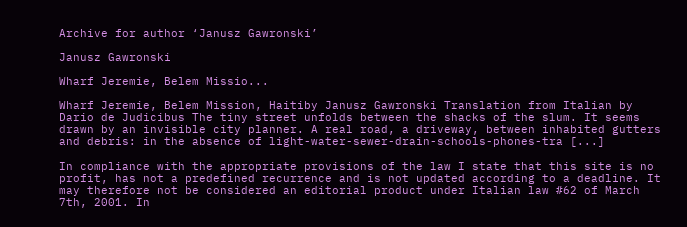Archive for author ‘Janusz Gawronski’

Janusz Gawronski

Wharf Jeremie, Belem Missio...

Wharf Jeremie, Belem Mission, Haitiby Janusz Gawronski Translation from Italian by Dario de Judicibus The tiny street unfolds between the shacks of the slum. It seems drawn by an invisible city planner. A real road, a driveway, between inhabited gutters and debris: in the absence of light-water-sewer-drain-schools-phones-tra [...]

In compliance with the appropriate provisions of the law I state that this site is no profit, has not a predefined recurrence and is not updated according to a deadline. It may therefore not be considered an editorial product under Italian law #62 of March 7th, 2001. In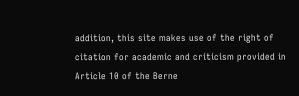addition, this site makes use of the right of citation for academic and criticism provided in Article 10 of the Berne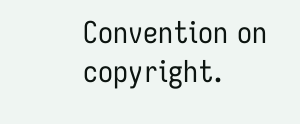Convention on copyright.